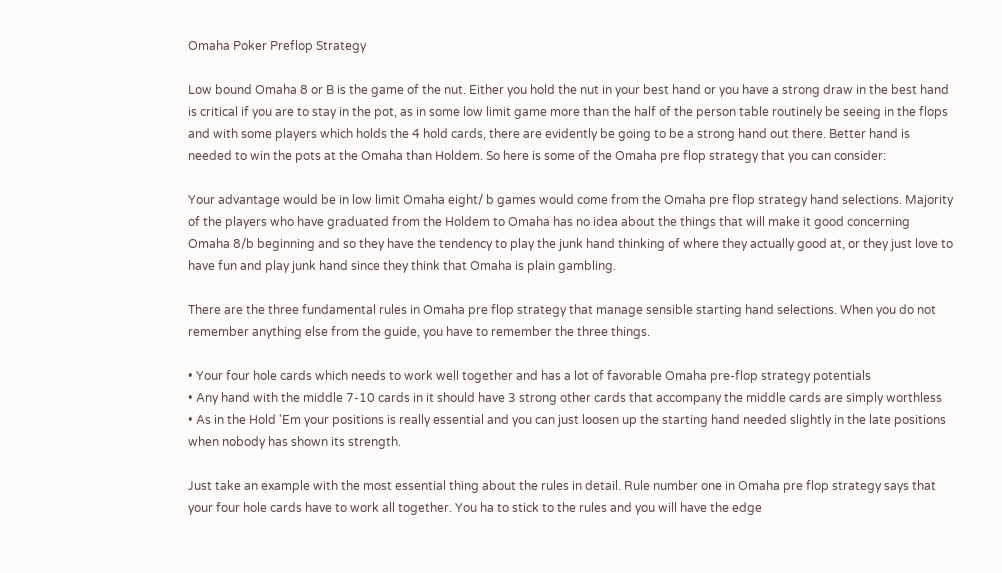Omaha Poker Preflop Strategy

Low bound Omaha 8 or B is the game of the nut. Either you hold the nut in your best hand or you have a strong draw in the best hand is critical if you are to stay in the pot, as in some low limit game more than the half of the person table routinely be seeing in the flops and with some players which holds the 4 hold cards, there are evidently be going to be a strong hand out there. Better hand is needed to win the pots at the Omaha than Holdem. So here is some of the Omaha pre flop strategy that you can consider:

Your advantage would be in low limit Omaha eight/ b games would come from the Omaha pre flop strategy hand selections. Majority of the players who have graduated from the Holdem to Omaha has no idea about the things that will make it good concerning Omaha 8/b beginning and so they have the tendency to play the junk hand thinking of where they actually good at, or they just love to have fun and play junk hand since they think that Omaha is plain gambling.

There are the three fundamental rules in Omaha pre flop strategy that manage sensible starting hand selections. When you do not remember anything else from the guide, you have to remember the three things.

• Your four hole cards which needs to work well together and has a lot of favorable Omaha pre-flop strategy potentials
• Any hand with the middle 7-10 cards in it should have 3 strong other cards that accompany the middle cards are simply worthless
• As in the Hold 'Em your positions is really essential and you can just loosen up the starting hand needed slightly in the late positions when nobody has shown its strength.

Just take an example with the most essential thing about the rules in detail. Rule number one in Omaha pre flop strategy says that your four hole cards have to work all together. You ha to stick to the rules and you will have the edge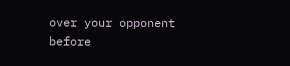over your opponent before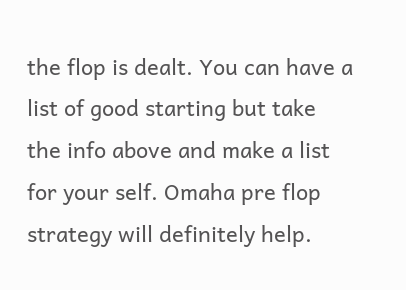the flop is dealt. You can have a list of good starting but take the info above and make a list for your self. Omaha pre flop strategy will definitely help.